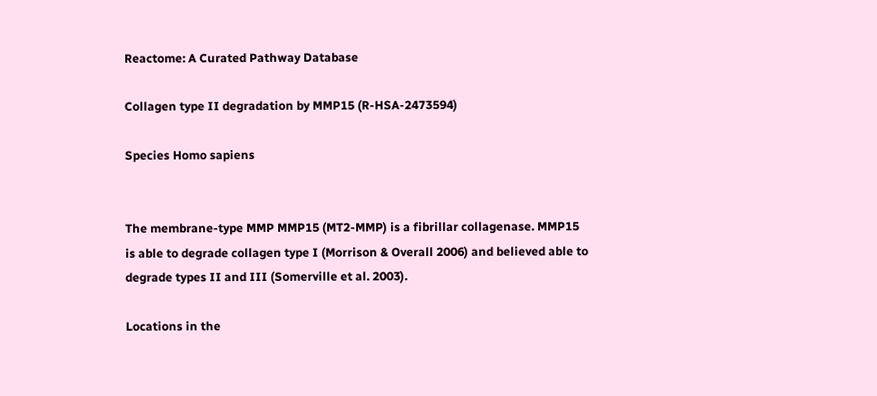Reactome: A Curated Pathway Database

Collagen type II degradation by MMP15 (R-HSA-2473594)

Species Homo sapiens


The membrane-type MMP MMP15 (MT2-MMP) is a fibrillar collagenase. MMP15 is able to degrade collagen type I (Morrison & Overall 2006) and believed able to degrade types II and III (Somerville et al. 2003).

Locations in the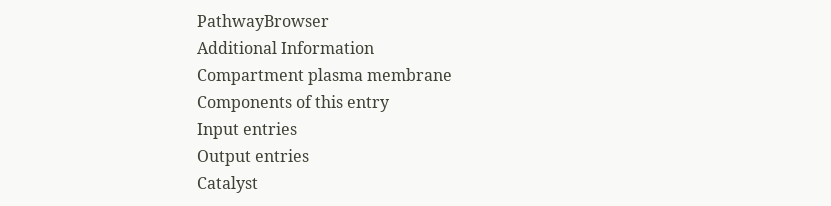PathwayBrowser
Additional Information
Compartment plasma membrane
Components of this entry
Input entries
Output entries
Catalyst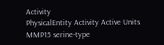Activity
PhysicalEntity Activity Active Units
MMP15 serine-type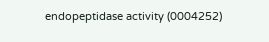endopeptidase activity (0004252)